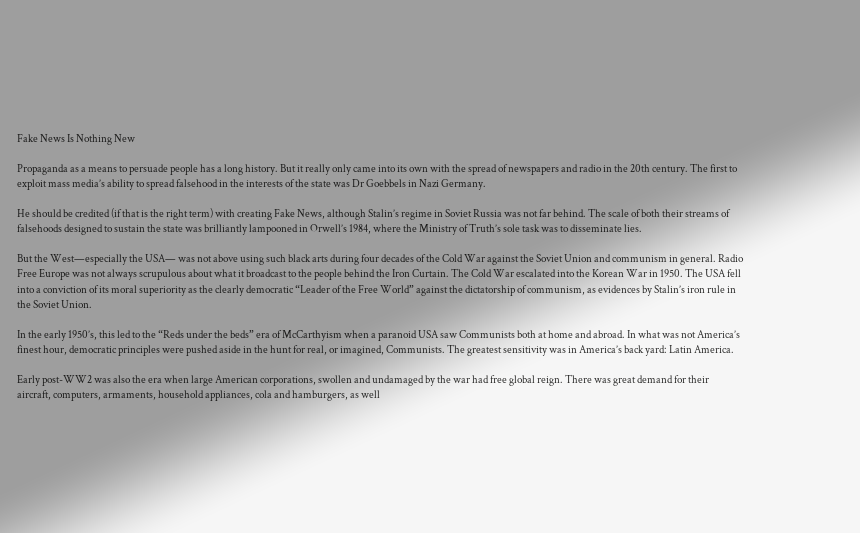Fake News Is Nothing New

Propaganda as a means to persuade people has a long history. But it really only came into its own with the spread of newspapers and radio in the 20th century. The first to exploit mass media’s ability to spread falsehood in the interests of the state was Dr Goebbels in Nazi Germany.

He should be credited (if that is the right term) with creating Fake News, although Stalin’s regime in Soviet Russia was not far behind. The scale of both their streams of falsehoods designed to sustain the state was brilliantly lampooned in Orwell’s 1984, where the Ministry of Truth’s sole task was to disseminate lies.

But the West—especially the USA— was not above using such black arts during four decades of the Cold War against the Soviet Union and communism in general. Radio Free Europe was not always scrupulous about what it broadcast to the people behind the Iron Curtain. The Cold War escalated into the Korean War in 1950. The USA fell into a conviction of its moral superiority as the clearly democratic “Leader of the Free World” against the dictatorship of communism, as evidences by Stalin’s iron rule in the Soviet Union.

In the early 1950’s, this led to the “Reds under the beds” era of McCarthyism when a paranoid USA saw Communists both at home and abroad. In what was not America’s finest hour, democratic principles were pushed aside in the hunt for real, or imagined, Communists. The greatest sensitivity was in America’s back yard: Latin America.

Early post-WW2 was also the era when large American corporations, swollen and undamaged by the war had free global reign. There was great demand for their aircraft, computers, armaments, household appliances, cola and hamburgers, as well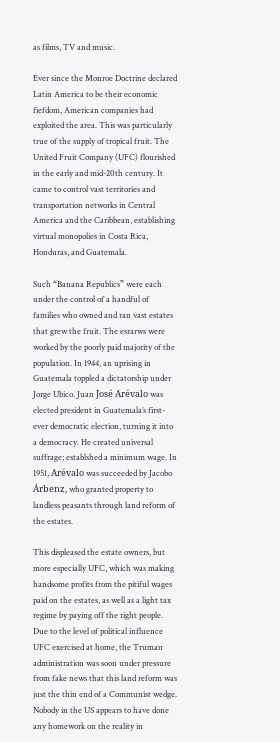as films, TV and music.

Ever since the Monroe Doctrine declared Latin America to be their economic fiefdom, American companies had exploited the area. This was particularly true of the supply of tropical fruit. The United Fruit Company (UFC) flourished in the early and mid-20th century. It came to control vast territories and transportation networks in Central America and the Caribbean, establishing virtual monopolies in Costa Rica, Honduras, and Guatemala.

Such “Banana Republics” were each under the control of a handful of families who owned and ran vast estates that grew the fruit. The esrarws were worked by the poorly paid majority of the population. In 1944, an uprising in Guatemala toppled a dictatorship under Jorge Ubico. Juan José Arévalo was elected president in Guatemala’s first-ever democratic election, turning it into a democracy. He created universal suffrage; establshed a minimum wage. In 1951, Arévalo was succeeded by Jacobo Árbenz, who granted property to landless peasants through land reform of the estates.

This displeased the estate owners, but more especially UFC, which was making handsome profits from the pitiful wages paid on the estates, as well as a light tax regime by paying off the right people. Due to the level of political influence UFC exercised at home, the Truman administration was soon under pressure from fake news that this land reform was just the thin end of a Communist wedge. Nobody in the US appears to have done any homework on the reality in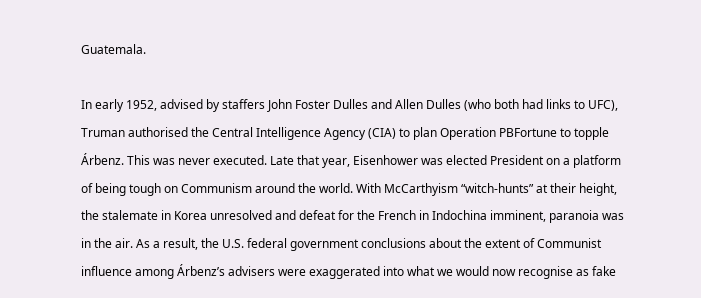Guatemala.

In early 1952, advised by staffers John Foster Dulles and Allen Dulles (who both had links to UFC),  Truman authorised the Central Intelligence Agency (CIA) to plan Operation PBFortune to topple Árbenz. This was never executed. Late that year, Eisenhower was elected President on a platform of being tough on Communism around the world. With McCarthyism “witch-hunts” at their height, the stalemate in Korea unresolved and defeat for the French in Indochina imminent, paranoia was in the air. As a result, the U.S. federal government conclusions about the extent of Communist influence among Árbenz’s advisers were exaggerated into what we would now recognise as fake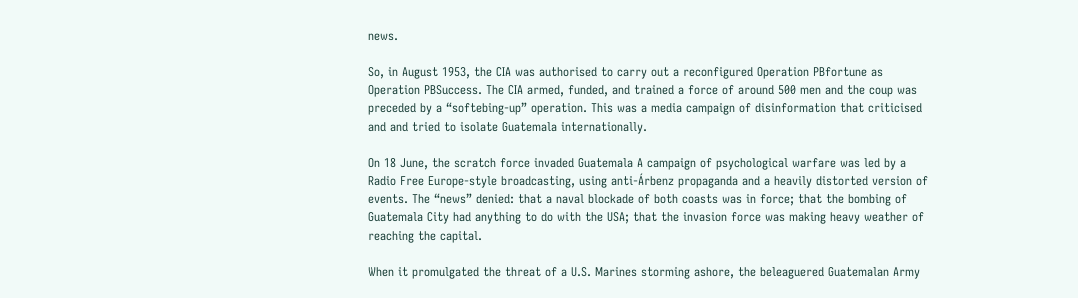news.

So, in August 1953, the CIA was authorised to carry out a reconfigured Operation PBfortune as Operation PBSuccess. The CIA armed, funded, and trained a force of around 500 men and the coup was preceded by a “softebing-up” operation. This was a media campaign of disinformation that criticised and and tried to isolate Guatemala internationally.

On 18 June, the scratch force invaded Guatemala A campaign of psychological warfare was led by a Radio Free Europe-style broadcasting, using anti-Árbenz propaganda and a heavily distorted version of events. The “news” denied: that a naval blockade of both coasts was in force; that the bombing of Guatemala City had anything to do with the USA; that the invasion force was making heavy weather of reaching the capital.

When it promulgated the threat of a U.S. Marines storming ashore, the beleaguered Guatemalan Army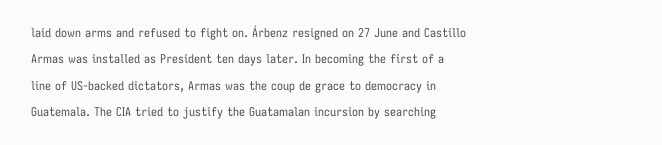laid down arms and refused to fight on. Árbenz resigned on 27 June and Castillo Armas was installed as President ten days later. In becoming the first of a line of US-backed dictators, Armas was the coup de grace to democracy in Guatemala. The CIA tried to justify the Guatamalan incursion by searching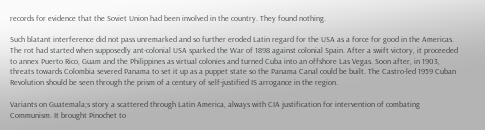records for evidence that the Soviet Union had been involved in the country. They found nothing.

Such blatant interference did not pass unremarked and so further eroded Latin regard for the USA as a force for good in the Americas. The rot had started when supposedly ant-colonial USA sparked the War of 1898 against colonial Spain. After a swift victory, it proceeded to annex Puerto Rico, Guam and the Philippines as virtual colonies and turned Cuba into an offshore Las Vegas. Soon after, in 1903, threats towards Colombia severed Panama to set it up as a puppet state so the Panama Canal could be built. The Castro-led 1959 Cuban Revolution should be seen through the prism of a century of self-justified IS arrogance in the region.

Variants on Guatemala;s story a scattered through Latin America, always with CIA justification for intervention of combating Communism. It brought Pinochet to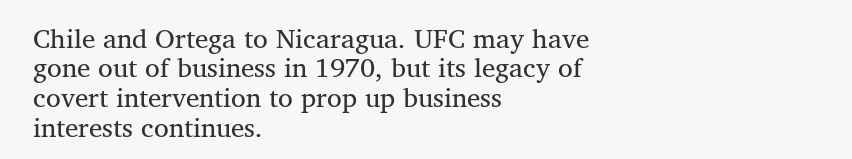Chile and Ortega to Nicaragua. UFC may have gone out of business in 1970, but its legacy of covert intervention to prop up business interests continues.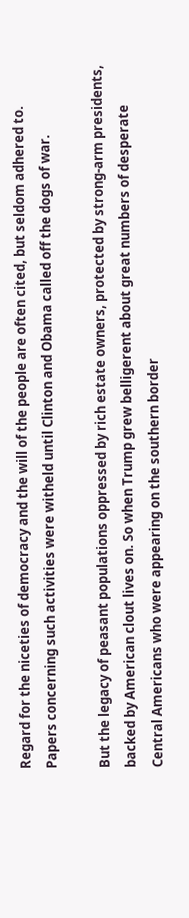Regard for the niceties of democracy and the will of the people are often cited, but seldom adhered to. Papers concerning such activities were witheld until Clinton and Obama called off the dogs of war.

But the legacy of peasant populations oppressed by rich estate owners, protected by strong-arm presidents, backed by American clout lives on. So when Trump grew belligerent about great numbers of desperate Central Americans who were appearing on the southern border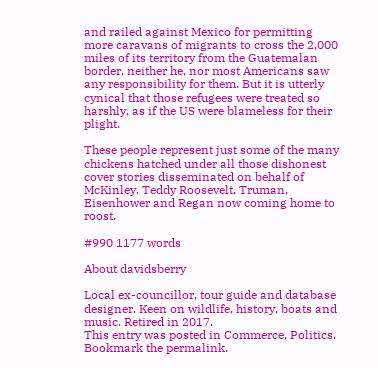and railed against Mexico for permitting more caravans of migrants to cross the 2,000 miles of its territory from the Guatemalan border, neither he, nor most Americans saw any responsibility for them. But it is utterly cynical that those refugees were treated so harshly, as if the US were blameless for their plight.

These people represent just some of the many chickens hatched under all those dishonest cover stories disseminated on behalf of McKinley. Teddy Roosevelt, Truman, Eisenhower and Regan now coming home to roost.

#990 1177 words

About davidsberry

Local ex-councillor, tour guide and database designer. Keen on wildlife, history, boats and music. Retired in 2017.
This entry was posted in Commerce, Politics. Bookmark the permalink.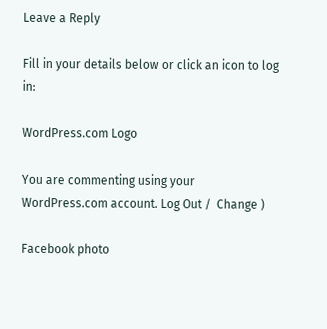Leave a Reply

Fill in your details below or click an icon to log in:

WordPress.com Logo

You are commenting using your WordPress.com account. Log Out /  Change )

Facebook photo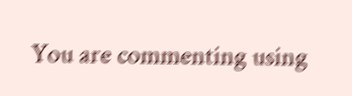You are commenting using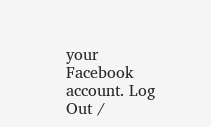your Facebook account. Log Out /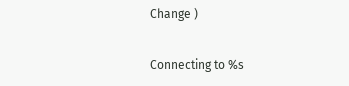Change )

Connecting to %s